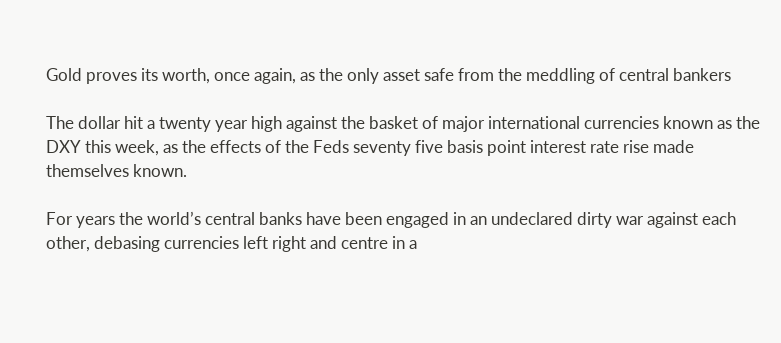Gold proves its worth, once again, as the only asset safe from the meddling of central bankers

The dollar hit a twenty year high against the basket of major international currencies known as the DXY this week, as the effects of the Feds seventy five basis point interest rate rise made themselves known.

For years the world’s central banks have been engaged in an undeclared dirty war against each other, debasing currencies left right and centre in a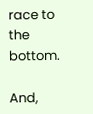race to the bottom.

And,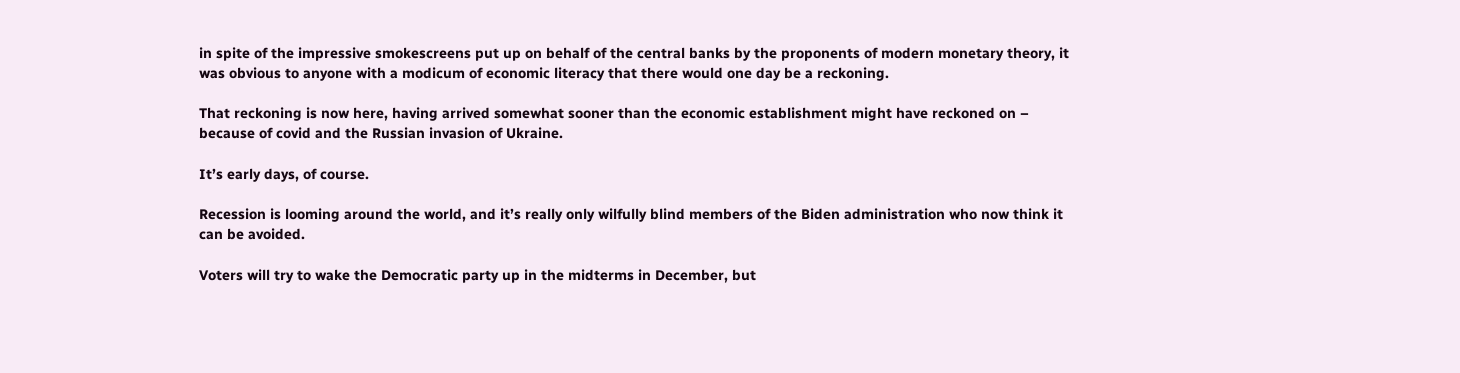in spite of the impressive smokescreens put up on behalf of the central banks by the proponents of modern monetary theory, it was obvious to anyone with a modicum of economic literacy that there would one day be a reckoning.

That reckoning is now here, having arrived somewhat sooner than the economic establishment might have reckoned on – because of covid and the Russian invasion of Ukraine.

It’s early days, of course.

Recession is looming around the world, and it’s really only wilfully blind members of the Biden administration who now think it can be avoided.

Voters will try to wake the Democratic party up in the midterms in December, but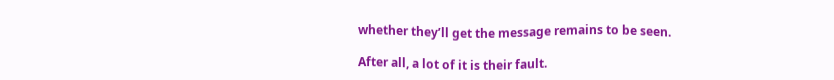whether they’ll get the message remains to be seen.

After all, a lot of it is their fault.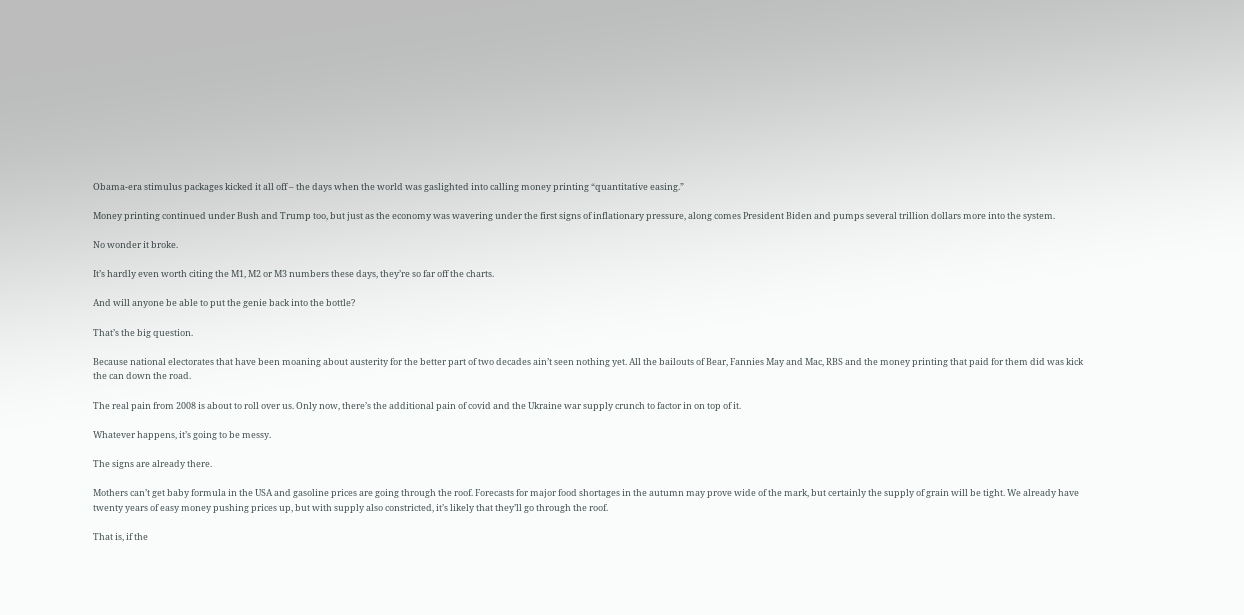Obama-era stimulus packages kicked it all off – the days when the world was gaslighted into calling money printing “quantitative easing.”

Money printing continued under Bush and Trump too, but just as the economy was wavering under the first signs of inflationary pressure, along comes President Biden and pumps several trillion dollars more into the system.

No wonder it broke.

It’s hardly even worth citing the M1, M2 or M3 numbers these days, they’re so far off the charts.

And will anyone be able to put the genie back into the bottle?

That’s the big question.

Because national electorates that have been moaning about austerity for the better part of two decades ain’t seen nothing yet. All the bailouts of Bear, Fannies May and Mac, RBS and the money printing that paid for them did was kick the can down the road.

The real pain from 2008 is about to roll over us. Only now, there’s the additional pain of covid and the Ukraine war supply crunch to factor in on top of it.

Whatever happens, it’s going to be messy.

The signs are already there.

Mothers can’t get baby formula in the USA and gasoline prices are going through the roof. Forecasts for major food shortages in the autumn may prove wide of the mark, but certainly the supply of grain will be tight. We already have twenty years of easy money pushing prices up, but with supply also constricted, it’s likely that they’ll go through the roof.

That is, if the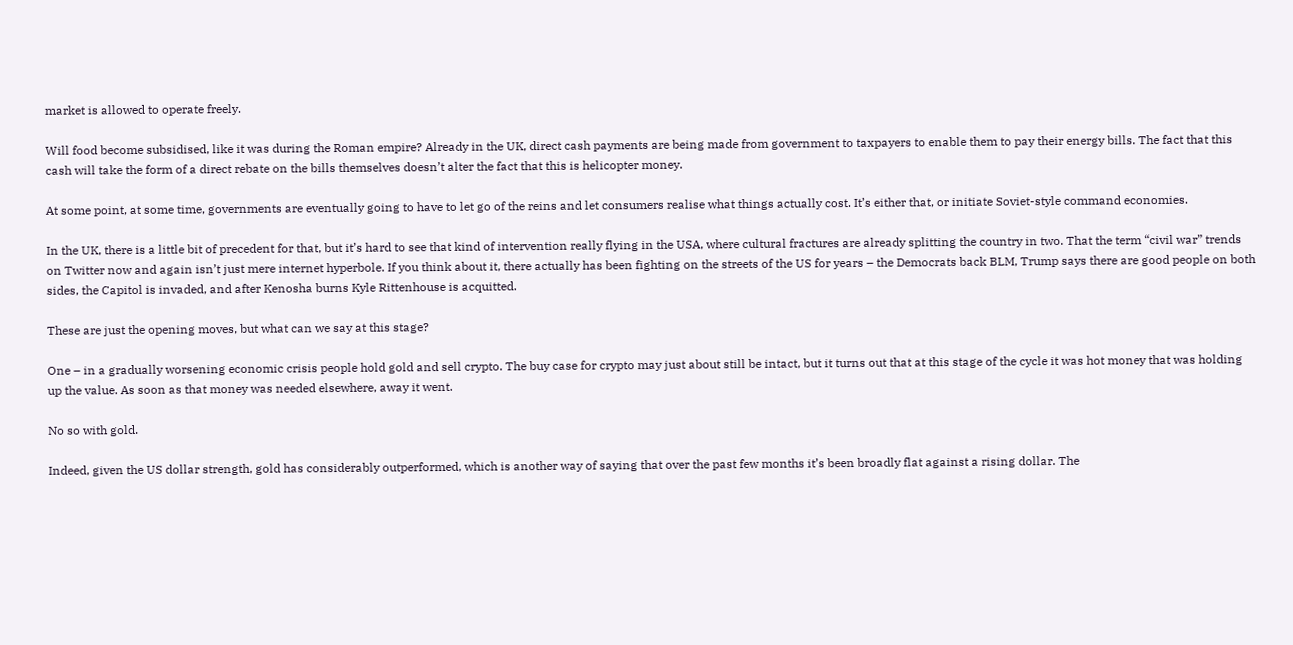market is allowed to operate freely.

Will food become subsidised, like it was during the Roman empire? Already in the UK, direct cash payments are being made from government to taxpayers to enable them to pay their energy bills. The fact that this cash will take the form of a direct rebate on the bills themselves doesn’t alter the fact that this is helicopter money.

At some point, at some time, governments are eventually going to have to let go of the reins and let consumers realise what things actually cost. It’s either that, or initiate Soviet-style command economies.

In the UK, there is a little bit of precedent for that, but it’s hard to see that kind of intervention really flying in the USA, where cultural fractures are already splitting the country in two. That the term “civil war” trends on Twitter now and again isn’t just mere internet hyperbole. If you think about it, there actually has been fighting on the streets of the US for years – the Democrats back BLM, Trump says there are good people on both sides, the Capitol is invaded, and after Kenosha burns Kyle Rittenhouse is acquitted.

These are just the opening moves, but what can we say at this stage?

One – in a gradually worsening economic crisis people hold gold and sell crypto. The buy case for crypto may just about still be intact, but it turns out that at this stage of the cycle it was hot money that was holding up the value. As soon as that money was needed elsewhere, away it went.

No so with gold.

Indeed, given the US dollar strength, gold has considerably outperformed, which is another way of saying that over the past few months it’s been broadly flat against a rising dollar. The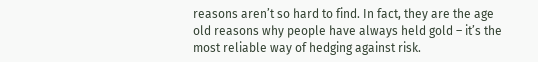reasons aren’t so hard to find. In fact, they are the age old reasons why people have always held gold – it’s the most reliable way of hedging against risk.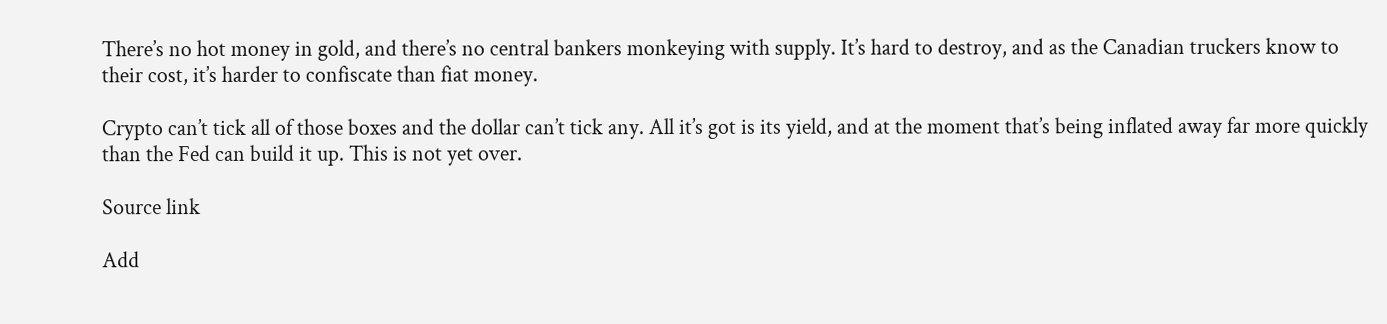There’s no hot money in gold, and there’s no central bankers monkeying with supply. It’s hard to destroy, and as the Canadian truckers know to their cost, it’s harder to confiscate than fiat money.

Crypto can’t tick all of those boxes and the dollar can’t tick any. All it’s got is its yield, and at the moment that’s being inflated away far more quickly than the Fed can build it up. This is not yet over.

Source link

Add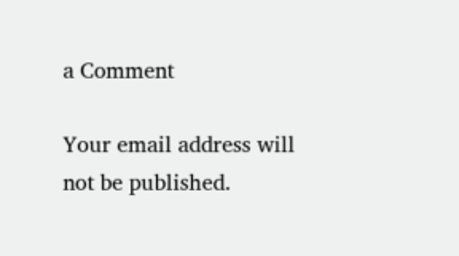a Comment

Your email address will not be published.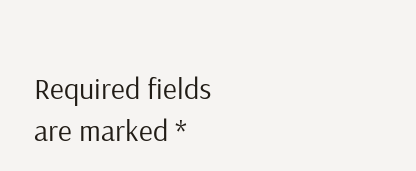Required fields are marked *